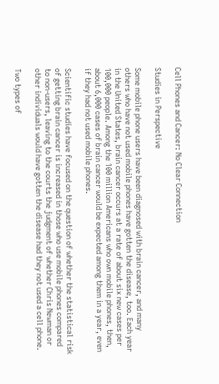Cell Phones and Cancer: No Clear Connection

Studies in Perspective

Some mobile phone users have been diagnosed with brain cancer, and many others who have not used mobile phones have gotten the disease, too. Each year in the United States, brain cancer occurs at a rate of about six new cases per 100,000 people. Among the 100 million Americans who own mobile phones, then, about 6,000 cases of brain cancer would be expected among them in a year, even if they had not used mobile phones.

Scientific studies have focused on the question of whether the statistical risk of getting brain cancer is increased in those who use mobile phones compared to non-users, leaving to the courts the judgment of whether Chris Newman or other individuals would have gotten the disease had they not used a cell phone.

Two types of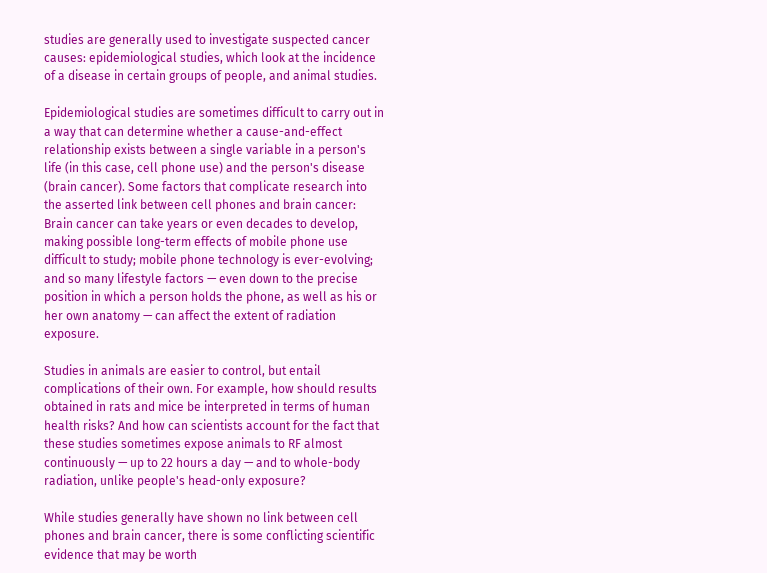studies are generally used to investigate suspected cancer causes: epidemiological studies, which look at the incidence of a disease in certain groups of people, and animal studies.

Epidemiological studies are sometimes difficult to carry out in a way that can determine whether a cause-and-effect relationship exists between a single variable in a person's life (in this case, cell phone use) and the person's disease (brain cancer). Some factors that complicate research into the asserted link between cell phones and brain cancer: Brain cancer can take years or even decades to develop, making possible long-term effects of mobile phone use difficult to study; mobile phone technology is ever-evolving; and so many lifestyle factors — even down to the precise position in which a person holds the phone, as well as his or her own anatomy — can affect the extent of radiation exposure.

Studies in animals are easier to control, but entail complications of their own. For example, how should results obtained in rats and mice be interpreted in terms of human health risks? And how can scientists account for the fact that these studies sometimes expose animals to RF almost continuously — up to 22 hours a day — and to whole-body radiation, unlike people's head-only exposure?

While studies generally have shown no link between cell phones and brain cancer, there is some conflicting scientific evidence that may be worth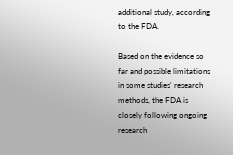additional study, according to the FDA.

Based on the evidence so far and possible limitations in some studies' research methods, the FDA is closely following ongoing research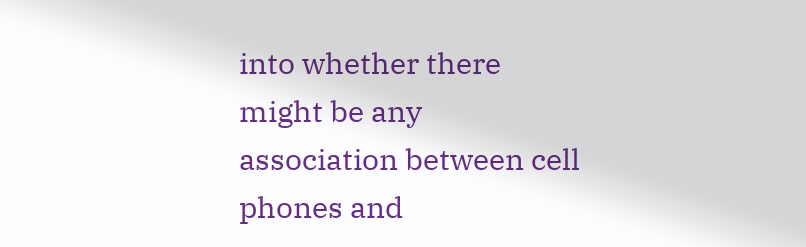into whether there might be any association between cell phones and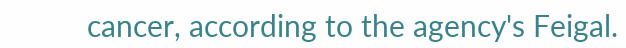cancer, according to the agency's Feigal.